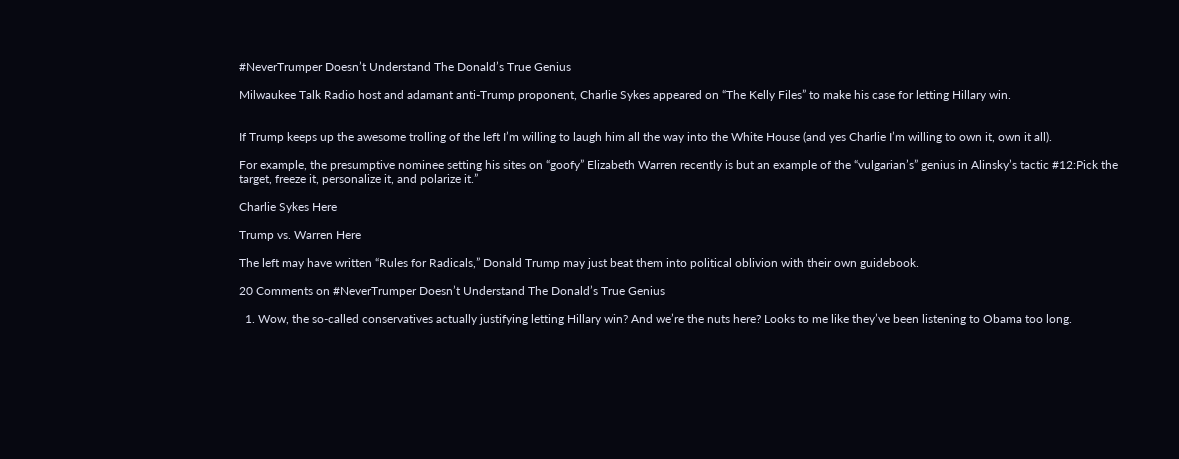#NeverTrumper Doesn’t Understand The Donald’s True Genius

Milwaukee Talk Radio host and adamant anti-Trump proponent, Charlie Sykes appeared on “The Kelly Files” to make his case for letting Hillary win.


If Trump keeps up the awesome trolling of the left I’m willing to laugh him all the way into the White House (and yes Charlie I’m willing to own it, own it all).

For example, the presumptive nominee setting his sites on “goofy” Elizabeth Warren recently is but an example of the “vulgarian’s” genius in Alinsky’s tactic #12:Pick the target, freeze it, personalize it, and polarize it.”

Charlie Sykes Here

Trump vs. Warren Here

The left may have written “Rules for Radicals,” Donald Trump may just beat them into political oblivion with their own guidebook.

20 Comments on #NeverTrumper Doesn’t Understand The Donald’s True Genius

  1. Wow, the so-called conservatives actually justifying letting Hillary win? And we’re the nuts here? Looks to me like they’ve been listening to Obama too long.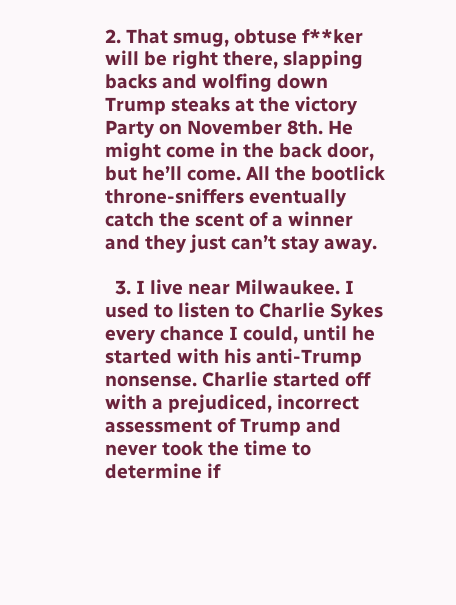2. That smug, obtuse f**ker will be right there, slapping backs and wolfing down Trump steaks at the victory Party on November 8th. He might come in the back door, but he’ll come. All the bootlick throne-sniffers eventually catch the scent of a winner and they just can’t stay away.

  3. I live near Milwaukee. I used to listen to Charlie Sykes every chance I could, until he started with his anti-Trump nonsense. Charlie started off with a prejudiced, incorrect assessment of Trump and never took the time to determine if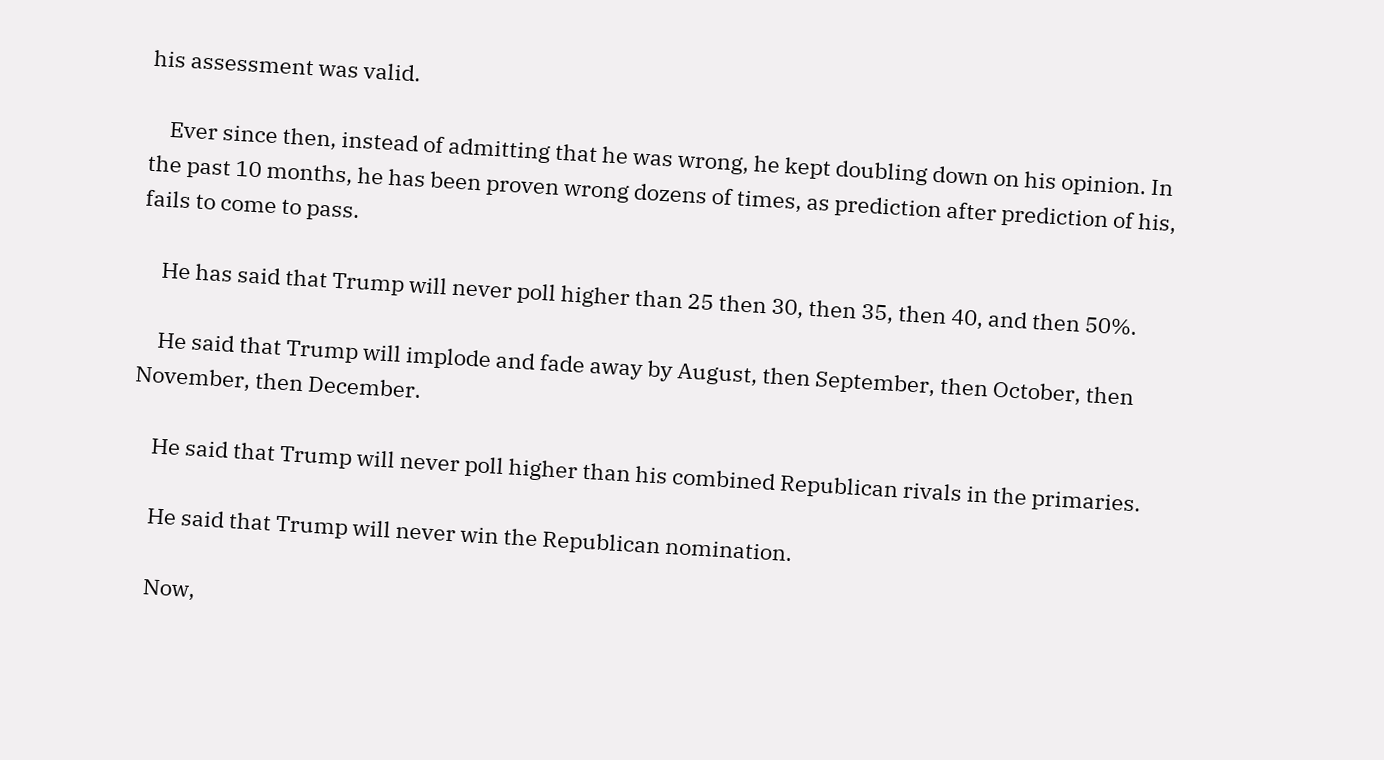his assessment was valid.

    Ever since then, instead of admitting that he was wrong, he kept doubling down on his opinion. In the past 10 months, he has been proven wrong dozens of times, as prediction after prediction of his, fails to come to pass.

    He has said that Trump will never poll higher than 25 then 30, then 35, then 40, and then 50%.

    He said that Trump will implode and fade away by August, then September, then October, then November, then December.

    He said that Trump will never poll higher than his combined Republican rivals in the primaries.

    He said that Trump will never win the Republican nomination.

    Now,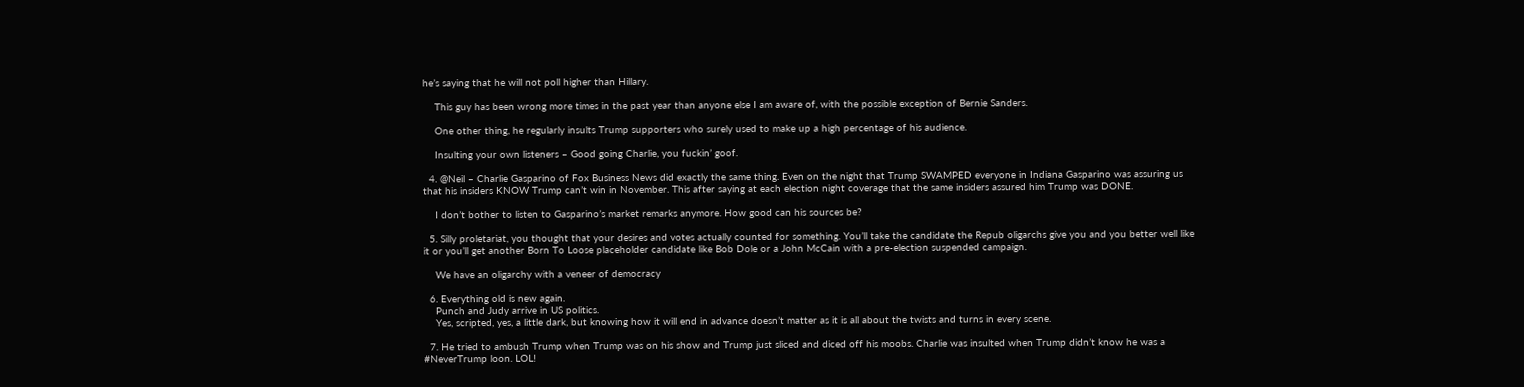he’s saying that he will not poll higher than Hillary.

    This guy has been wrong more times in the past year than anyone else I am aware of, with the possible exception of Bernie Sanders.

    One other thing, he regularly insults Trump supporters who surely used to make up a high percentage of his audience.

    Insulting your own listeners – Good going Charlie, you fuckin’ goof.

  4. @Neil – Charlie Gasparino of Fox Business News did exactly the same thing. Even on the night that Trump SWAMPED everyone in Indiana Gasparino was assuring us that his insiders KNOW Trump can’t win in November. This after saying at each election night coverage that the same insiders assured him Trump was DONE.

    I don’t bother to listen to Gasparino’s market remarks anymore. How good can his sources be?

  5. Silly proletariat, you thought that your desires and votes actually counted for something. You’ll take the candidate the Repub oligarchs give you and you better well like it or you’ll get another Born To Loose placeholder candidate like Bob Dole or a John McCain with a pre-election suspended campaign.

    We have an oligarchy with a veneer of democracy

  6. Everything old is new again.
    Punch and Judy arrive in US politics.
    Yes, scripted, yes, a little dark, but knowing how it will end in advance doesn’t matter as it is all about the twists and turns in every scene.

  7. He tried to ambush Trump when Trump was on his show and Trump just sliced and diced off his moobs. Charlie was insulted when Trump didn’t know he was a #NeverTrump loon. LOL!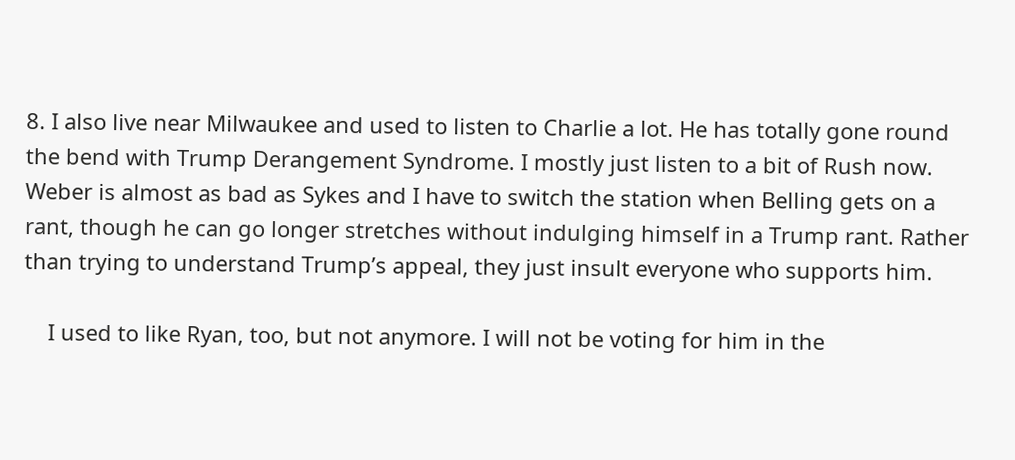8. I also live near Milwaukee and used to listen to Charlie a lot. He has totally gone round the bend with Trump Derangement Syndrome. I mostly just listen to a bit of Rush now. Weber is almost as bad as Sykes and I have to switch the station when Belling gets on a rant, though he can go longer stretches without indulging himself in a Trump rant. Rather than trying to understand Trump’s appeal, they just insult everyone who supports him.

    I used to like Ryan, too, but not anymore. I will not be voting for him in the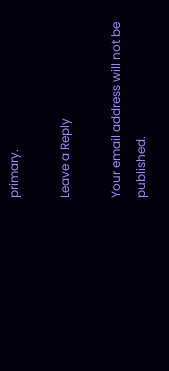primary.

Leave a Reply

Your email address will not be published.